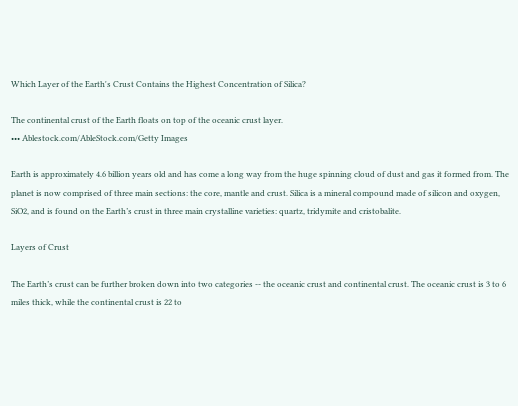Which Layer of the Earth's Crust Contains the Highest Concentration of Silica?

The continental crust of the Earth floats on top of the oceanic crust layer.
••• Ablestock.com/AbleStock.com/Getty Images

Earth is approximately 4.6 billion years old and has come a long way from the huge spinning cloud of dust and gas it formed from. The planet is now comprised of three main sections: the core, mantle and crust. Silica is a mineral compound made of silicon and oxygen, SiO2, and is found on the Earth’s crust in three main crystalline varieties: quartz, tridymite and cristobalite.

Layers of Crust

The Earth’s crust can be further broken down into two categories -- the oceanic crust and continental crust. The oceanic crust is 3 to 6 miles thick, while the continental crust is 22 to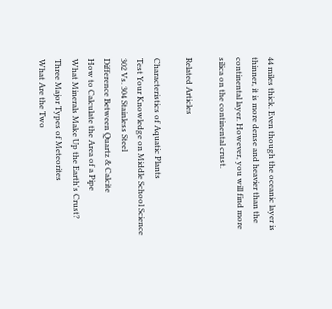44 miles thick. Even though the oceanic layer is thinner, it is more dense and heavier than the continental layer. However, you will find more silica on the continental crust.

Related Articles

Characteristics of Aquatic Plants
Test Your Knowledge on Middle School Science
302 Vs. 304 Stainless Steel
Difference Between Quartz & Calcite
How to Calculate the Area of a Pipe
What Minerals Make Up the Earth's Crust?
Three Major Types of Meteorites
What Are the Two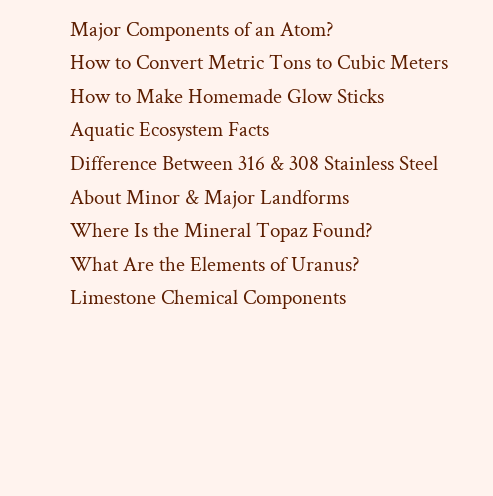Major Components of an Atom?
How to Convert Metric Tons to Cubic Meters
How to Make Homemade Glow Sticks
Aquatic Ecosystem Facts
Difference Between 316 & 308 Stainless Steel
About Minor & Major Landforms
Where Is the Mineral Topaz Found?
What Are the Elements of Uranus?
Limestone Chemical Components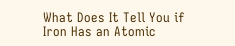What Does It Tell You if Iron Has an Atomic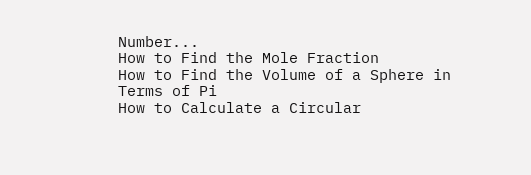Number...
How to Find the Mole Fraction
How to Find the Volume of a Sphere in Terms of Pi
How to Calculate a Circular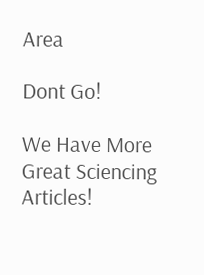Area

Dont Go!

We Have More Great Sciencing Articles!